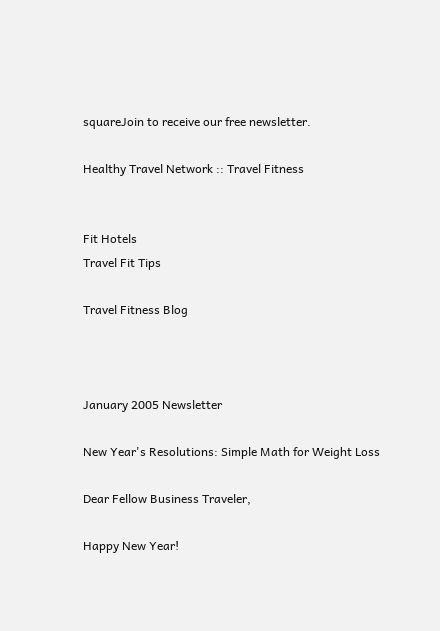squareJoin to receive our free newsletter.

Healthy Travel Network :: Travel Fitness


Fit Hotels
Travel Fit Tips

Travel Fitness Blog



January 2005 Newsletter

New Year's Resolutions: Simple Math for Weight Loss

Dear Fellow Business Traveler,

Happy New Year!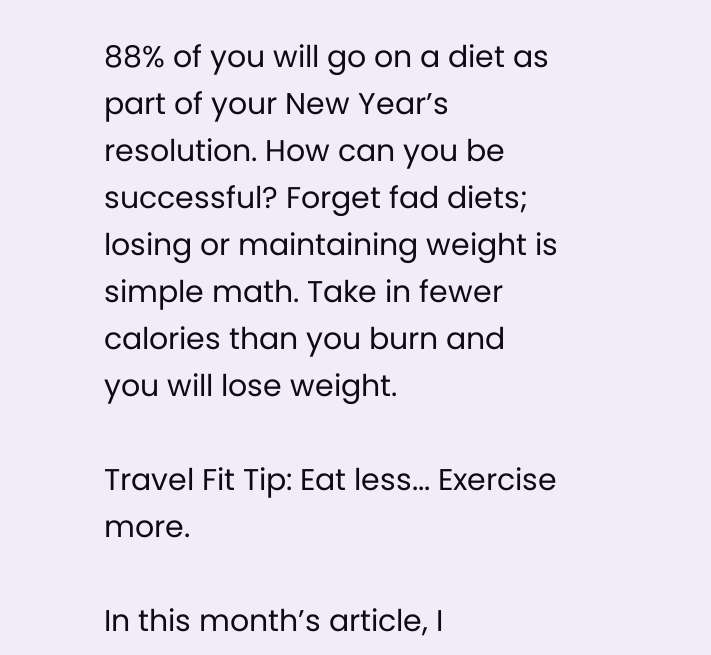88% of you will go on a diet as part of your New Year’s resolution. How can you be successful? Forget fad diets; losing or maintaining weight is simple math. Take in fewer calories than you burn and you will lose weight.

Travel Fit Tip: Eat less... Exercise more.

In this month’s article, I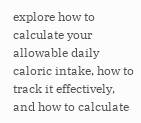explore how to calculate your allowable daily caloric intake, how to track it effectively, and how to calculate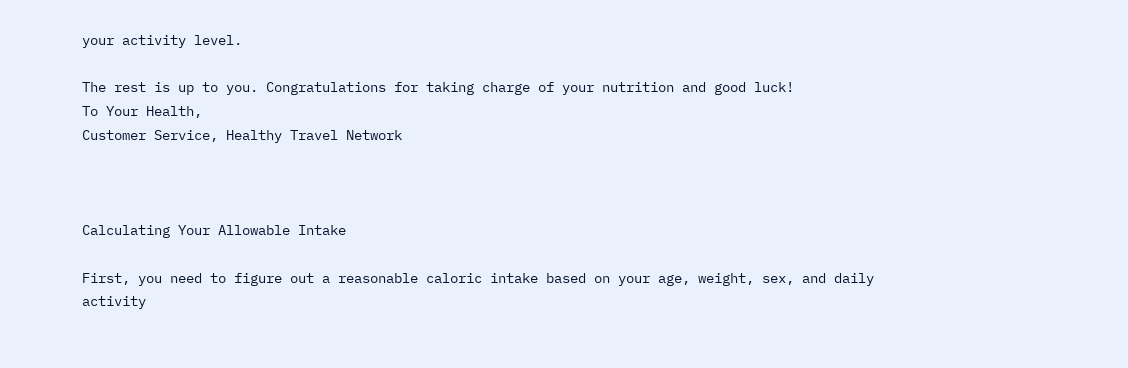your activity level.

The rest is up to you. Congratulations for taking charge of your nutrition and good luck!
To Your Health,
Customer Service, Healthy Travel Network



Calculating Your Allowable Intake

First, you need to figure out a reasonable caloric intake based on your age, weight, sex, and daily activity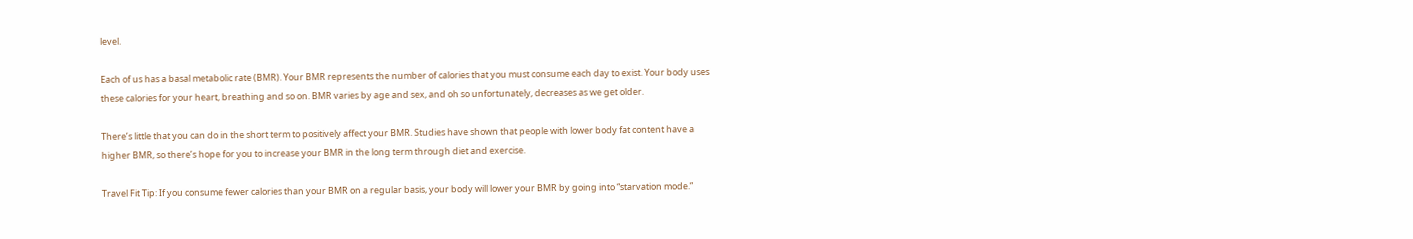level.

Each of us has a basal metabolic rate (BMR). Your BMR represents the number of calories that you must consume each day to exist. Your body uses these calories for your heart, breathing and so on. BMR varies by age and sex, and oh so unfortunately, decreases as we get older.

There’s little that you can do in the short term to positively affect your BMR. Studies have shown that people with lower body fat content have a higher BMR, so there’s hope for you to increase your BMR in the long term through diet and exercise.

Travel Fit Tip: If you consume fewer calories than your BMR on a regular basis, your body will lower your BMR by going into “starvation mode.”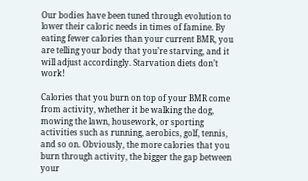Our bodies have been tuned through evolution to lower their caloric needs in times of famine. By eating fewer calories than your current BMR, you are telling your body that you’re starving, and it will adjust accordingly. Starvation diets don’t work!

Calories that you burn on top of your BMR come from activity, whether it be walking the dog, mowing the lawn, housework, or sporting activities such as running, aerobics, golf, tennis, and so on. Obviously, the more calories that you burn through activity, the bigger the gap between your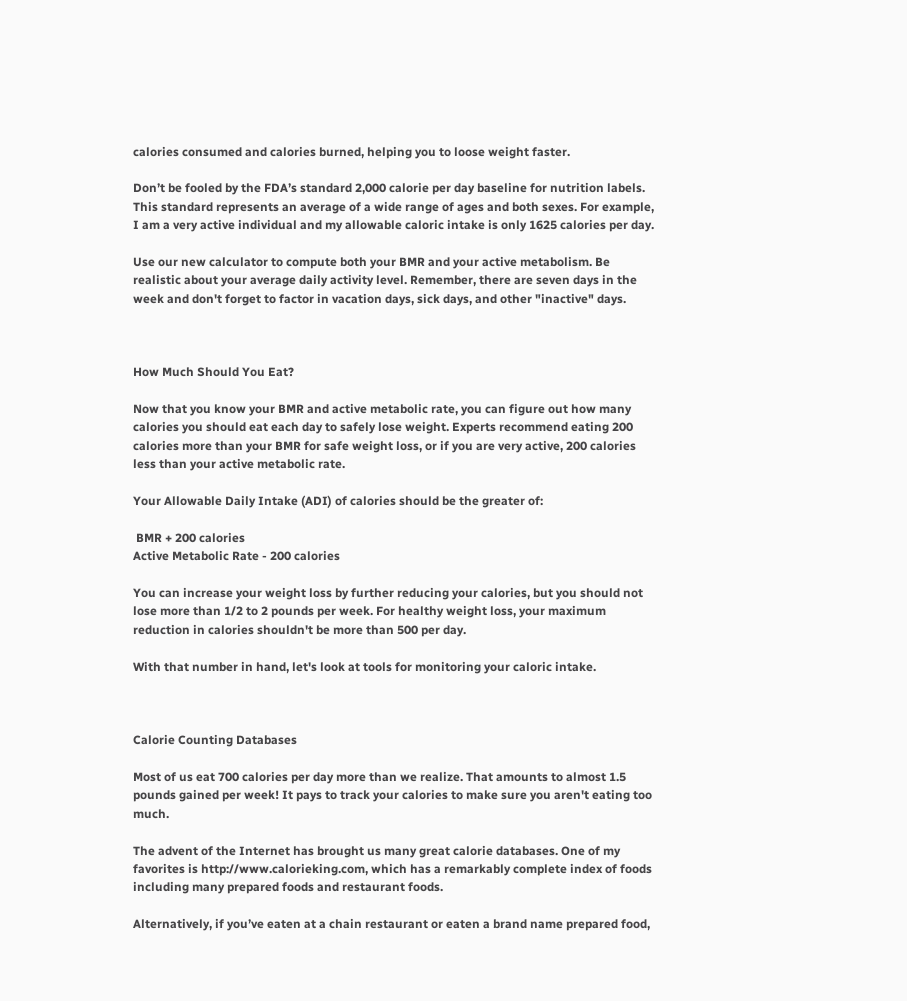calories consumed and calories burned, helping you to loose weight faster.

Don’t be fooled by the FDA’s standard 2,000 calorie per day baseline for nutrition labels. This standard represents an average of a wide range of ages and both sexes. For example, I am a very active individual and my allowable caloric intake is only 1625 calories per day.

Use our new calculator to compute both your BMR and your active metabolism. Be realistic about your average daily activity level. Remember, there are seven days in the week and don't forget to factor in vacation days, sick days, and other "inactive" days.



How Much Should You Eat?

Now that you know your BMR and active metabolic rate, you can figure out how many calories you should eat each day to safely lose weight. Experts recommend eating 200 calories more than your BMR for safe weight loss, or if you are very active, 200 calories less than your active metabolic rate.

Your Allowable Daily Intake (ADI) of calories should be the greater of:

 BMR + 200 calories
Active Metabolic Rate - 200 calories

You can increase your weight loss by further reducing your calories, but you should not lose more than 1/2 to 2 pounds per week. For healthy weight loss, your maximum reduction in calories shouldn't be more than 500 per day.

With that number in hand, let's look at tools for monitoring your caloric intake.



Calorie Counting Databases

Most of us eat 700 calories per day more than we realize. That amounts to almost 1.5 pounds gained per week! It pays to track your calories to make sure you aren't eating too much.

The advent of the Internet has brought us many great calorie databases. One of my favorites is http://www.calorieking.com, which has a remarkably complete index of foods including many prepared foods and restaurant foods.

Alternatively, if you’ve eaten at a chain restaurant or eaten a brand name prepared food,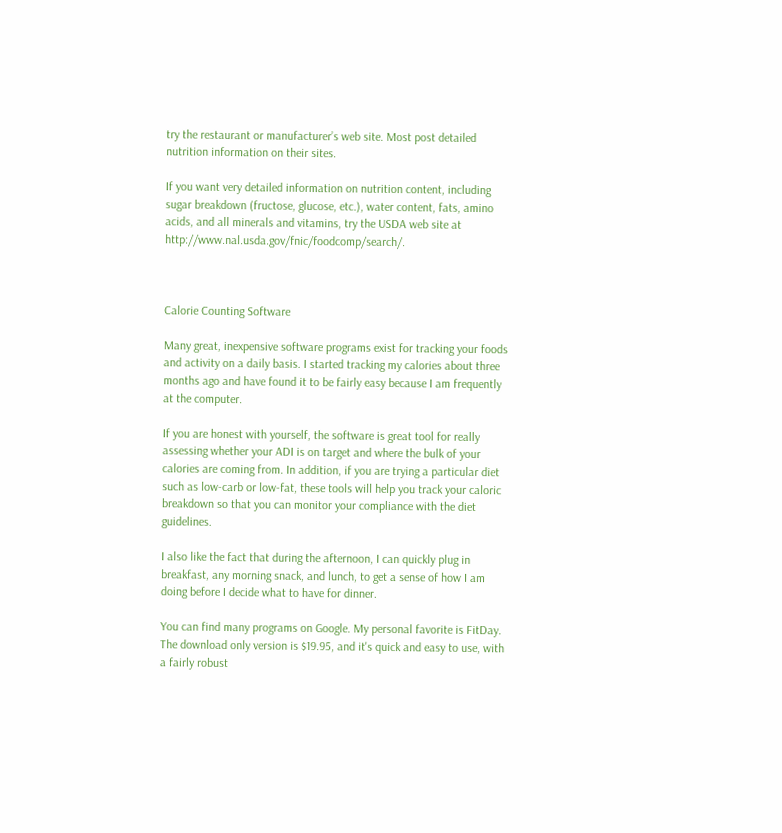try the restaurant or manufacturer’s web site. Most post detailed nutrition information on their sites.

If you want very detailed information on nutrition content, including sugar breakdown (fructose, glucose, etc.), water content, fats, amino acids, and all minerals and vitamins, try the USDA web site at http://www.nal.usda.gov/fnic/foodcomp/search/.



Calorie Counting Software

Many great, inexpensive software programs exist for tracking your foods and activity on a daily basis. I started tracking my calories about three months ago and have found it to be fairly easy because I am frequently at the computer.

If you are honest with yourself, the software is great tool for really assessing whether your ADI is on target and where the bulk of your calories are coming from. In addition, if you are trying a particular diet such as low-carb or low-fat, these tools will help you track your caloric breakdown so that you can monitor your compliance with the diet guidelines.

I also like the fact that during the afternoon, I can quickly plug in breakfast, any morning snack, and lunch, to get a sense of how I am doing before I decide what to have for dinner.

You can find many programs on Google. My personal favorite is FitDay. The download only version is $19.95, and it's quick and easy to use, with a fairly robust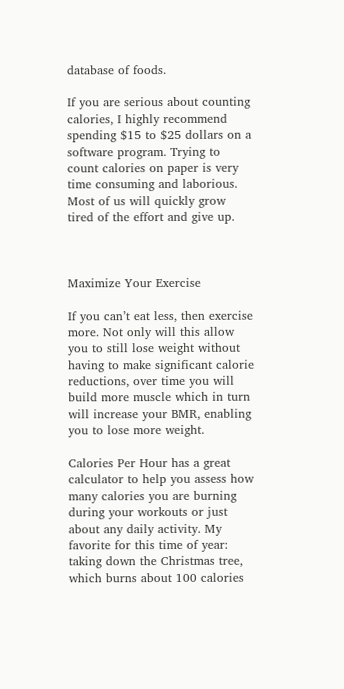database of foods.

If you are serious about counting calories, I highly recommend spending $15 to $25 dollars on a software program. Trying to count calories on paper is very time consuming and laborious. Most of us will quickly grow tired of the effort and give up.



Maximize Your Exercise

If you can’t eat less, then exercise more. Not only will this allow you to still lose weight without having to make significant calorie reductions, over time you will build more muscle which in turn will increase your BMR, enabling you to lose more weight.

Calories Per Hour has a great calculator to help you assess how many calories you are burning during your workouts or just about any daily activity. My favorite for this time of year: taking down the Christmas tree, which burns about 100 calories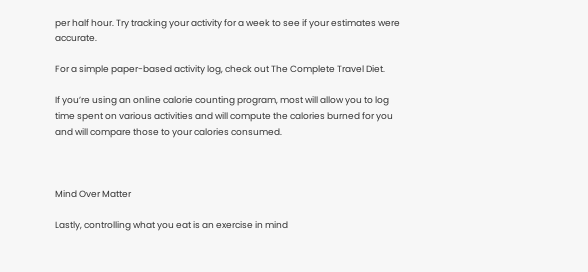per half hour. Try tracking your activity for a week to see if your estimates were accurate.

For a simple paper-based activity log, check out The Complete Travel Diet.

If you’re using an online calorie counting program, most will allow you to log time spent on various activities and will compute the calories burned for you and will compare those to your calories consumed.



Mind Over Matter

Lastly, controlling what you eat is an exercise in mind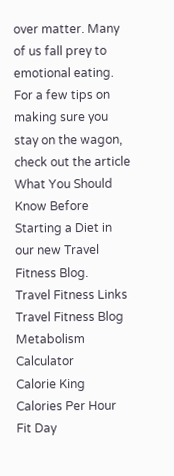over matter. Many of us fall prey to emotional eating. For a few tips on making sure you stay on the wagon, check out the article What You Should Know Before Starting a Diet in our new Travel Fitness Blog.
Travel Fitness Links
Travel Fitness Blog
Metabolism Calculator
Calorie King
Calories Per Hour
Fit Day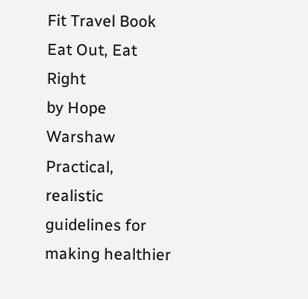Fit Travel Book
Eat Out, Eat Right
by Hope Warshaw
Practical, realistic guidelines for making healthier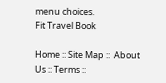menu choices.
Fit Travel Book

Home :: Site Map ::  About Us :: Terms ::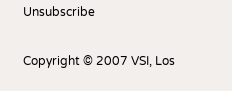Unsubscribe

Copyright © 2007 VSI, Los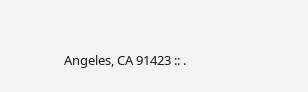Angeles, CA 91423 :: .